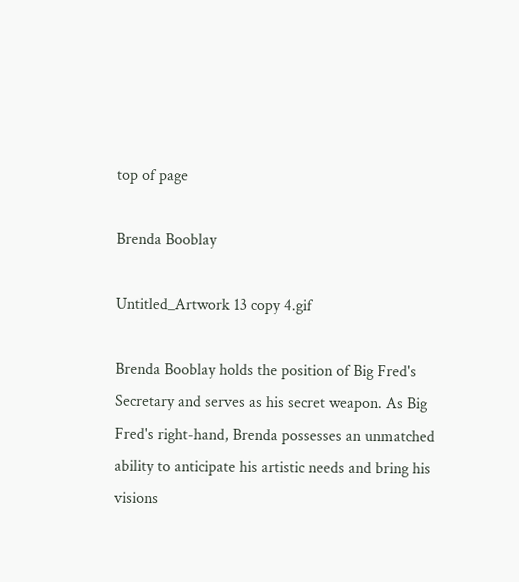top of page

Brenda Booblay

Untitled_Artwork 13 copy 4.gif

Brenda Booblay holds the position of Big Fred's Secretary and serves as his secret weapon. As Big Fred's right-hand, Brenda possesses an unmatched ability to anticipate his artistic needs and bring his visions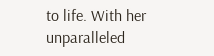to life. With her unparalleled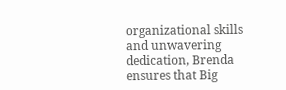organizational skills and unwavering dedication, Brenda ensures that Big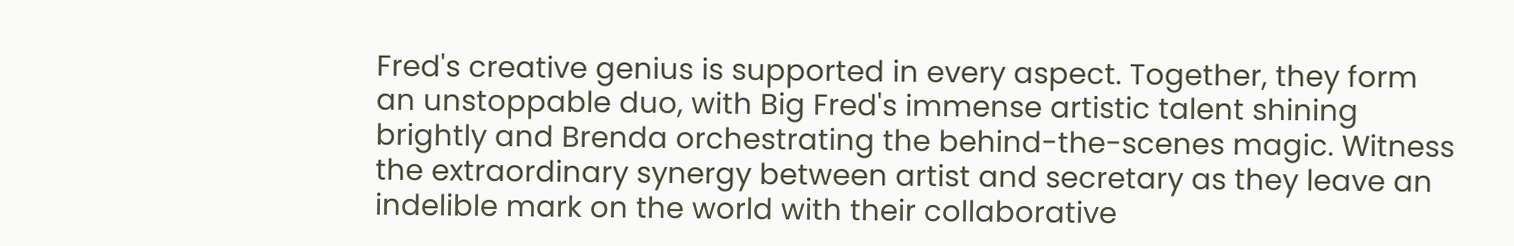Fred's creative genius is supported in every aspect. Together, they form an unstoppable duo, with Big Fred's immense artistic talent shining brightly and Brenda orchestrating the behind-the-scenes magic. Witness the extraordinary synergy between artist and secretary as they leave an indelible mark on the world with their collaborative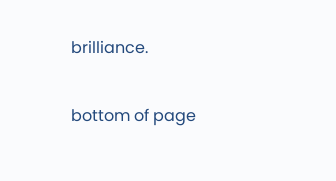brilliance.

bottom of page